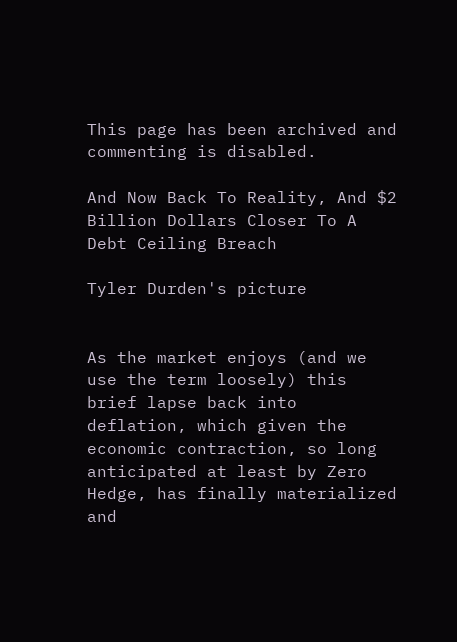This page has been archived and commenting is disabled.

And Now Back To Reality, And $2 Billion Dollars Closer To A Debt Ceiling Breach

Tyler Durden's picture


As the market enjoys (and we use the term loosely) this brief lapse back into deflation, which given the economic contraction, so long anticipated at least by Zero Hedge, has finally materialized and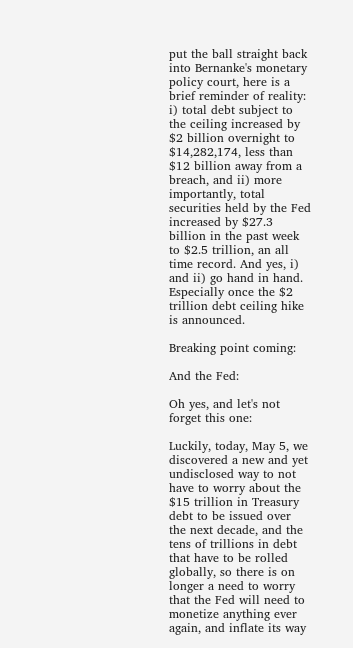put the ball straight back into Bernanke's monetary policy court, here is a brief reminder of reality: i) total debt subject to the ceiling increased by $2 billion overnight to $14,282,174, less than $12 billion away from a breach, and ii) more importantly, total securities held by the Fed increased by $27.3 billion in the past week to $2.5 trillion, an all time record. And yes, i) and ii) go hand in hand. Especially once the $2 trillion debt ceiling hike is announced.

Breaking point coming:

And the Fed:

Oh yes, and let's not forget this one:

Luckily, today, May 5, we discovered a new and yet undisclosed way to not have to worry about the $15 trillion in Treasury debt to be issued over the next decade, and the tens of trillions in debt that have to be rolled globally, so there is on longer a need to worry that the Fed will need to monetize anything ever again, and inflate its way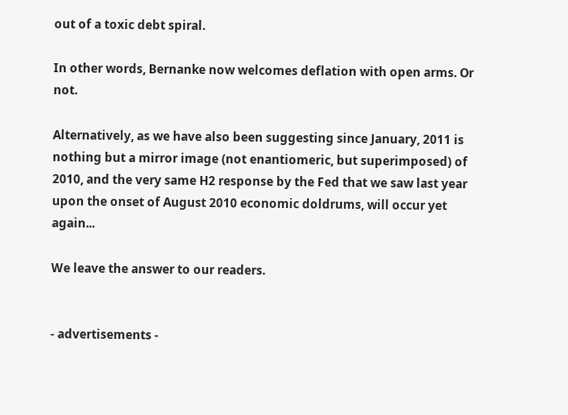out of a toxic debt spiral.

In other words, Bernanke now welcomes deflation with open arms. Or not.

Alternatively, as we have also been suggesting since January, 2011 is nothing but a mirror image (not enantiomeric, but superimposed) of 2010, and the very same H2 response by the Fed that we saw last year upon the onset of August 2010 economic doldrums, will occur yet again...

We leave the answer to our readers.


- advertisements -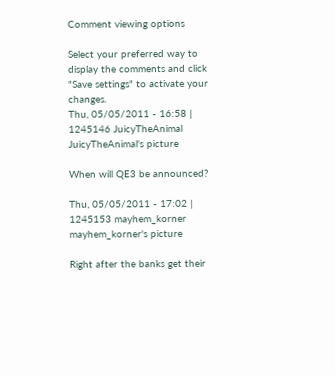Comment viewing options

Select your preferred way to display the comments and click "Save settings" to activate your changes.
Thu, 05/05/2011 - 16:58 | 1245146 JuicyTheAnimal
JuicyTheAnimal's picture

When will QE3 be announced?

Thu, 05/05/2011 - 17:02 | 1245153 mayhem_korner
mayhem_korner's picture

Right after the banks get their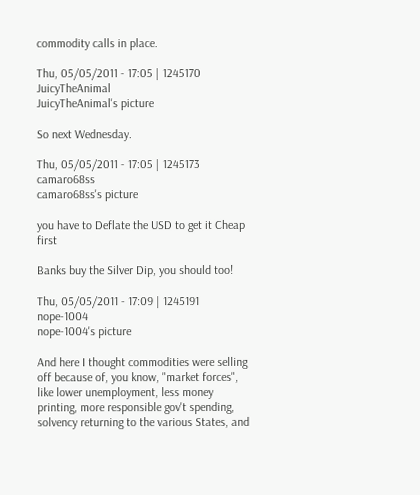commodity calls in place.

Thu, 05/05/2011 - 17:05 | 1245170 JuicyTheAnimal
JuicyTheAnimal's picture

So next Wednesday.

Thu, 05/05/2011 - 17:05 | 1245173 camaro68ss
camaro68ss's picture

you have to Deflate the USD to get it Cheap first

Banks buy the Silver Dip, you should too!

Thu, 05/05/2011 - 17:09 | 1245191 nope-1004
nope-1004's picture

And here I thought commodities were selling off because of, you know, "market forces", like lower unemployment, less money printing, more responsible gov't spending, solvency returning to the various States, and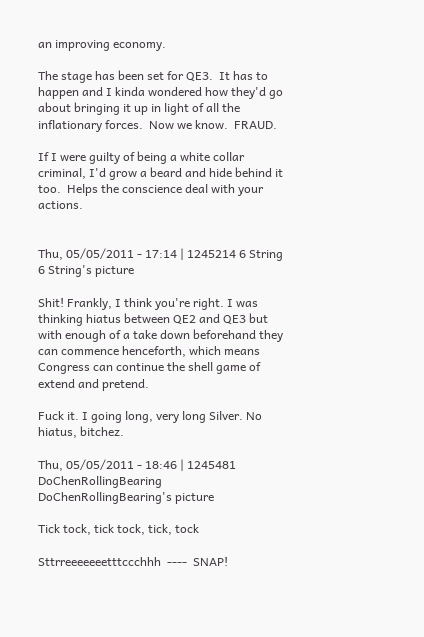an improving economy.

The stage has been set for QE3.  It has to happen and I kinda wondered how they'd go about bringing it up in light of all the inflationary forces.  Now we know.  FRAUD.

If I were guilty of being a white collar criminal, I'd grow a beard and hide behind it too.  Helps the conscience deal with your actions.


Thu, 05/05/2011 - 17:14 | 1245214 6 String
6 String's picture

Shit! Frankly, I think you're right. I was thinking hiatus between QE2 and QE3 but with enough of a take down beforehand they can commence henceforth, which means Congress can continue the shell game of extend and pretend.

Fuck it. I going long, very long Silver. No hiatus, bitchez.

Thu, 05/05/2011 - 18:46 | 1245481 DoChenRollingBearing
DoChenRollingBearing's picture

Tick tock, tick tock, tick, tock

Sttrreeeeeeetttccchhh  ----  SNAP!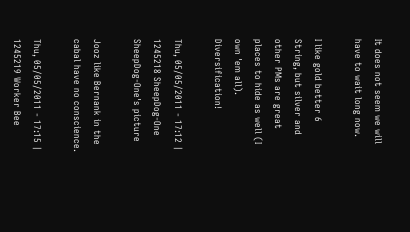It does not seem we will have to wait long now.

I like gold better 6 String, but silver and other PMs are great places to hide as well (I own 'em all).  Diversification!

Thu, 05/05/2011 - 17:12 | 1245218 SheepDog-One
SheepDog-One's picture

Jooz like Bernank in the cabal have no conscience.

Thu, 05/05/2011 - 17:15 | 1245219 Worker Bee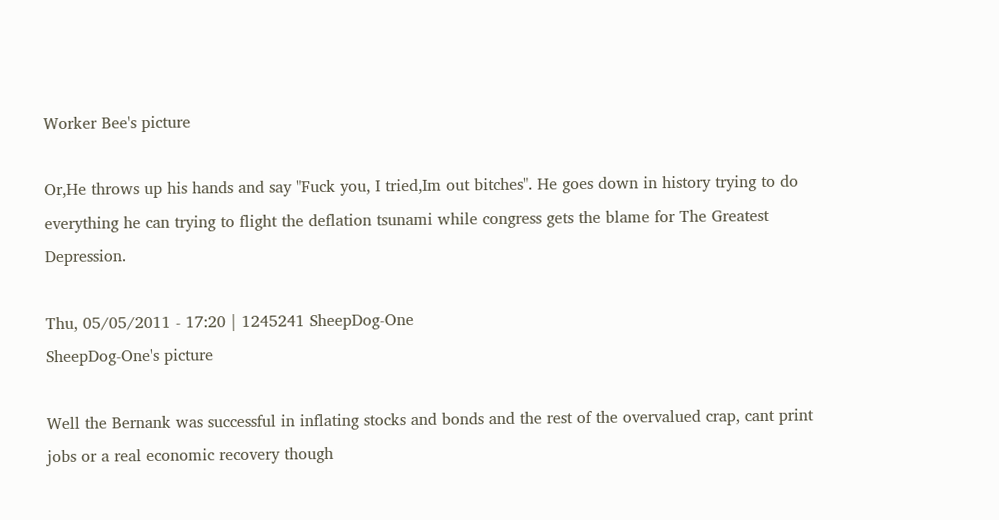Worker Bee's picture

Or,He throws up his hands and say "Fuck you, I tried,Im out bitches". He goes down in history trying to do everything he can trying to flight the deflation tsunami while congress gets the blame for The Greatest Depression.

Thu, 05/05/2011 - 17:20 | 1245241 SheepDog-One
SheepDog-One's picture

Well the Bernank was successful in inflating stocks and bonds and the rest of the overvalued crap, cant print jobs or a real economic recovery though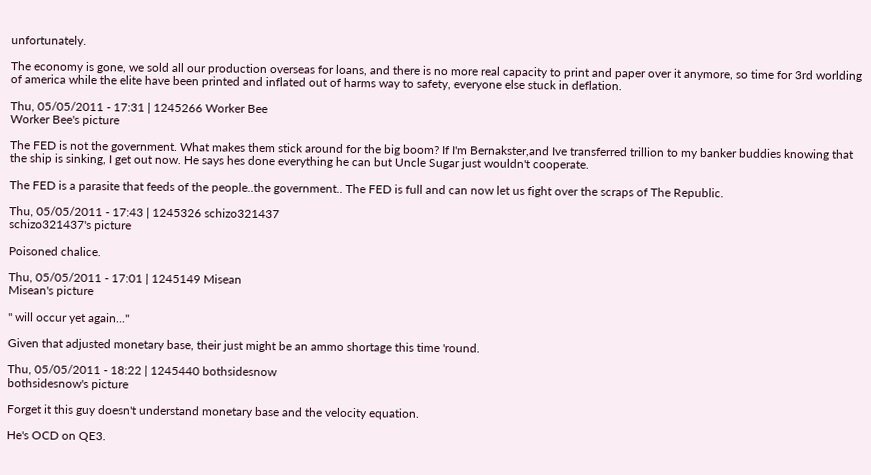unfortunately.

The economy is gone, we sold all our production overseas for loans, and there is no more real capacity to print and paper over it anymore, so time for 3rd worlding of america while the elite have been printed and inflated out of harms way to safety, everyone else stuck in deflation.

Thu, 05/05/2011 - 17:31 | 1245266 Worker Bee
Worker Bee's picture

The FED is not the government. What makes them stick around for the big boom? If I'm Bernakster,and Ive transferred trillion to my banker buddies knowing that the ship is sinking, I get out now. He says hes done everything he can but Uncle Sugar just wouldn't cooperate.

The FED is a parasite that feeds of the people..the government.. The FED is full and can now let us fight over the scraps of The Republic.

Thu, 05/05/2011 - 17:43 | 1245326 schizo321437
schizo321437's picture

Poisoned chalice.

Thu, 05/05/2011 - 17:01 | 1245149 Misean
Misean's picture

" will occur yet again..."

Given that adjusted monetary base, their just might be an ammo shortage this time 'round.

Thu, 05/05/2011 - 18:22 | 1245440 bothsidesnow
bothsidesnow's picture

Forget it this guy doesn't understand monetary base and the velocity equation.

He's OCD on QE3.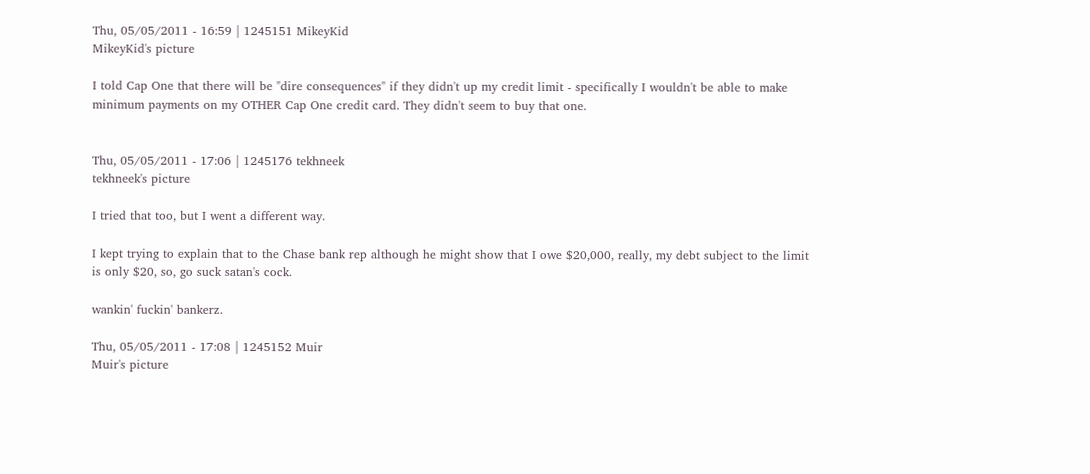Thu, 05/05/2011 - 16:59 | 1245151 MikeyKid
MikeyKid's picture

I told Cap One that there will be "dire consequences" if they didn't up my credit limit - specifically I wouldn't be able to make minimum payments on my OTHER Cap One credit card. They didn't seem to buy that one.


Thu, 05/05/2011 - 17:06 | 1245176 tekhneek
tekhneek's picture

I tried that too, but I went a different way.

I kept trying to explain that to the Chase bank rep although he might show that I owe $20,000, really, my debt subject to the limit is only $20, so, go suck satan's cock.

wankin' fuckin' bankerz.

Thu, 05/05/2011 - 17:08 | 1245152 Muir
Muir's picture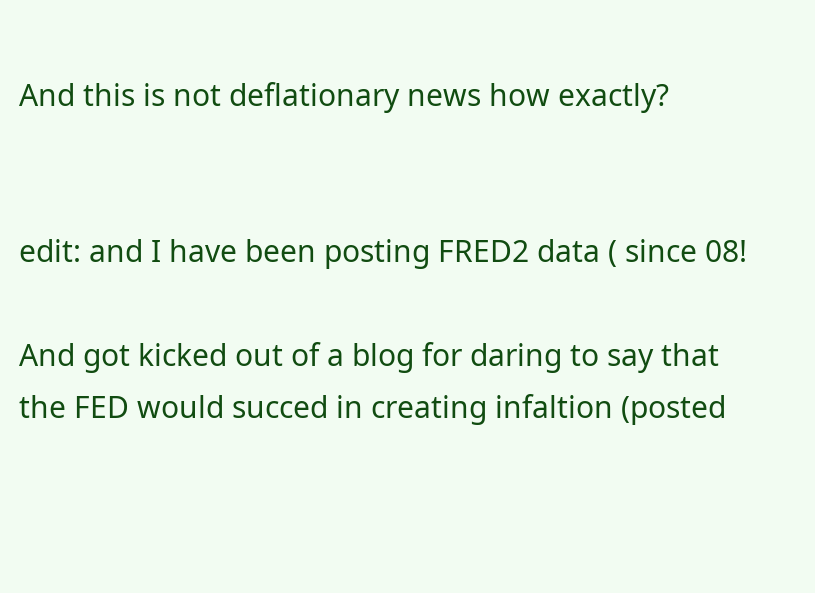And this is not deflationary news how exactly?


edit: and I have been posting FRED2 data ( since 08!

And got kicked out of a blog for daring to say that the FED would succed in creating infaltion (posted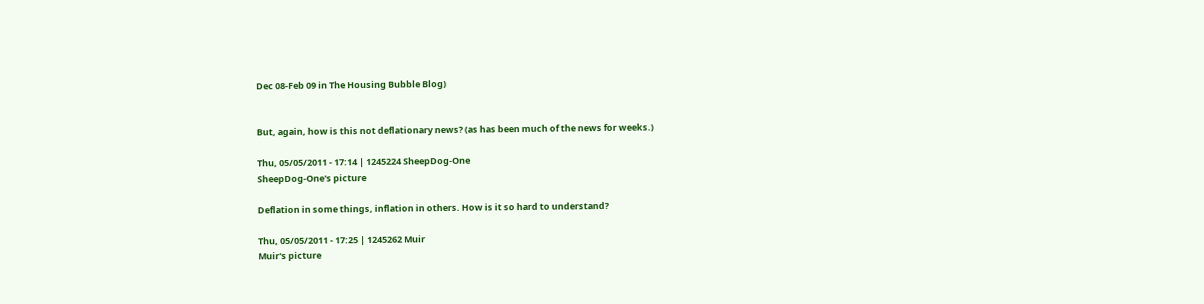Dec 08-Feb 09 in The Housing Bubble Blog)


But, again, how is this not deflationary news? (as has been much of the news for weeks.)

Thu, 05/05/2011 - 17:14 | 1245224 SheepDog-One
SheepDog-One's picture

Deflation in some things, inflation in others. How is it so hard to understand?

Thu, 05/05/2011 - 17:25 | 1245262 Muir
Muir's picture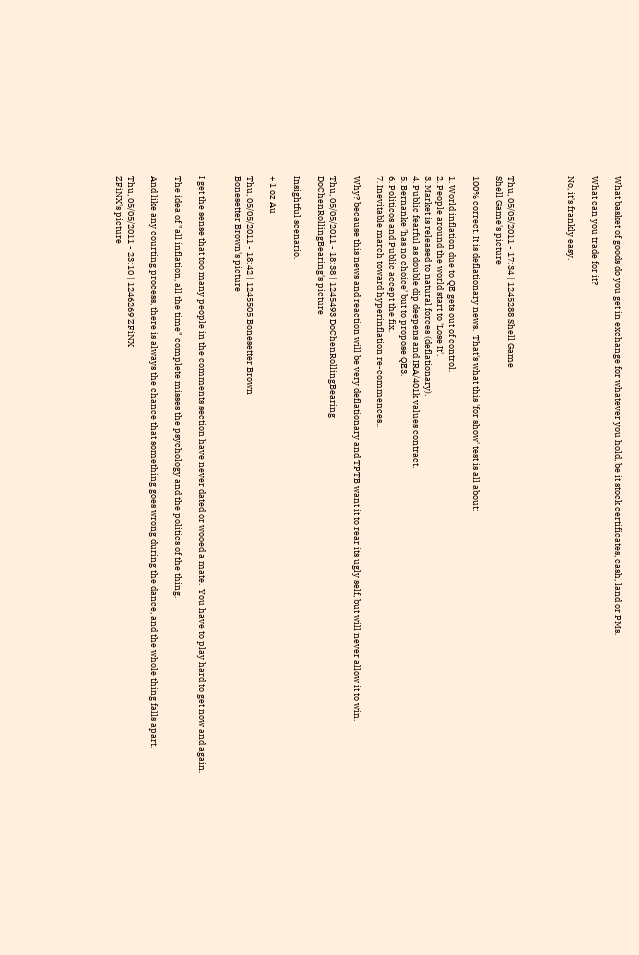What basket of goods do you get in exchange for whatever you hold, be it stock certificates, cash, land or PMs.

What can you trade for it?

No, it's frankly easy.




Thu, 05/05/2011 - 17:34 | 1245288 Shell Game
Shell Game's picture

100% correct. It is deflationary news.  That's what this 'for show' test is all about:

1. World inflation due to QE gets out of control.
2. People around the world start to 'Lose It'.
3. Market is released to natural forces (deflationary).
4. Public fearful as double dip deepens and IRA/401k values contract.
5. Bernanke 'has no choice' but to propose QE3.
6. Politicos and Public accept the fix.
7. Inevitable march toward hyperinflation re-commences..

Why? because this news and reaction will be very deflationary and TPTB want it to rear its ugly self, but will never allow it to win.

Thu, 05/05/2011 - 18:38 | 1245493 DoChenRollingBearing
DoChenRollingBearing's picture

Insightful scenario.

+ 1 oz Au

Thu, 05/05/2011 - 18:42 | 1245505 Bonesetter Brown
Bonesetter Brown's picture


I get the sense that too many people in the comments section have never dated or wooed a mate.  You have to play hard to get now and again.

The idea of "all inflation, all the time" complete misses the psychology and the politics of the thing.

And like any courting process, there is always the chance that something goes wrong during the dance, and the whole thing falls apart.

Thu, 05/05/2011 - 23:10 | 1246269 ZFiNX
ZFiNX's picture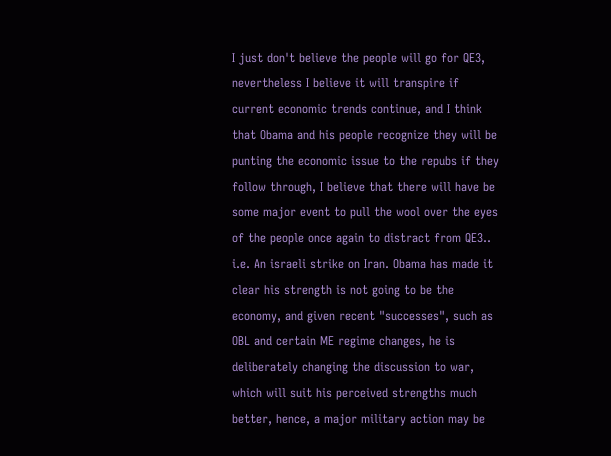I just don't believe the people will go for QE3, nevertheless I believe it will transpire if current economic trends continue, and I think that Obama and his people recognize they will be punting the economic issue to the repubs if they follow through, I believe that there will have be some major event to pull the wool over the eyes of the people once again to distract from QE3.. i.e. An israeli strike on Iran. Obama has made it clear his strength is not going to be the economy, and given recent "successes", such as OBL and certain ME regime changes, he is deliberately changing the discussion to war, which will suit his perceived strengths much better, hence, a major military action may be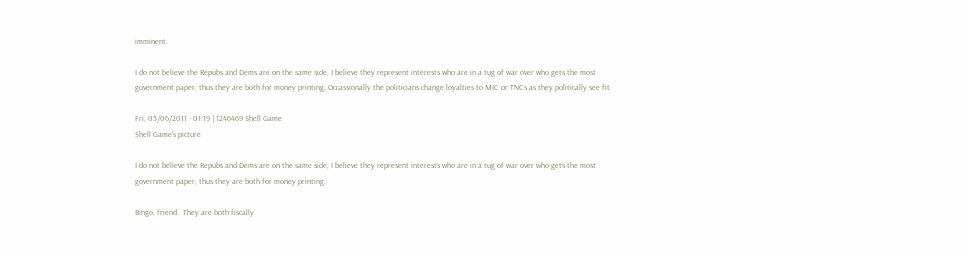imminent.

I do not believe the Repubs and Dems are on the same side, I believe they represent interests who are in a tug of war over who gets the most government paper, thus they are both for money printing. Occassionally the politicians change loyalties to MIC or TNCs as they politically see fit.

Fri, 05/06/2011 - 01:19 | 1246469 Shell Game
Shell Game's picture

I do not believe the Repubs and Dems are on the same side, I believe they represent interests who are in a tug of war over who gets the most government paper, thus they are both for money printing.

Bingo, friend.  They are both fiscally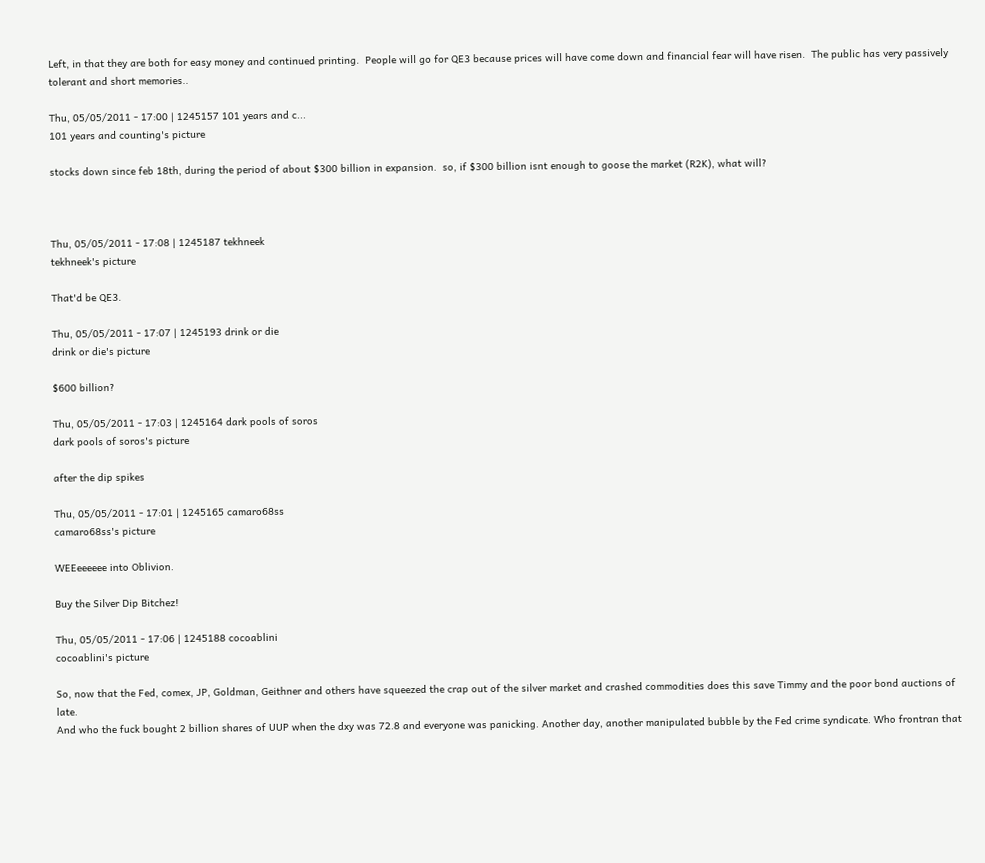Left, in that they are both for easy money and continued printing.  People will go for QE3 because prices will have come down and financial fear will have risen.  The public has very passively tolerant and short memories..

Thu, 05/05/2011 - 17:00 | 1245157 101 years and c...
101 years and counting's picture

stocks down since feb 18th, during the period of about $300 billion in expansion.  so, if $300 billion isnt enough to goose the market (R2K), what will?



Thu, 05/05/2011 - 17:08 | 1245187 tekhneek
tekhneek's picture

That'd be QE3.

Thu, 05/05/2011 - 17:07 | 1245193 drink or die
drink or die's picture

$600 billion?

Thu, 05/05/2011 - 17:03 | 1245164 dark pools of soros
dark pools of soros's picture

after the dip spikes

Thu, 05/05/2011 - 17:01 | 1245165 camaro68ss
camaro68ss's picture

WEEeeeeee into Oblivion.

Buy the Silver Dip Bitchez!

Thu, 05/05/2011 - 17:06 | 1245188 cocoablini
cocoablini's picture

So, now that the Fed, comex, JP, Goldman, Geithner and others have squeezed the crap out of the silver market and crashed commodities does this save Timmy and the poor bond auctions of late.
And who the fuck bought 2 billion shares of UUP when the dxy was 72.8 and everyone was panicking. Another day, another manipulated bubble by the Fed crime syndicate. Who frontran that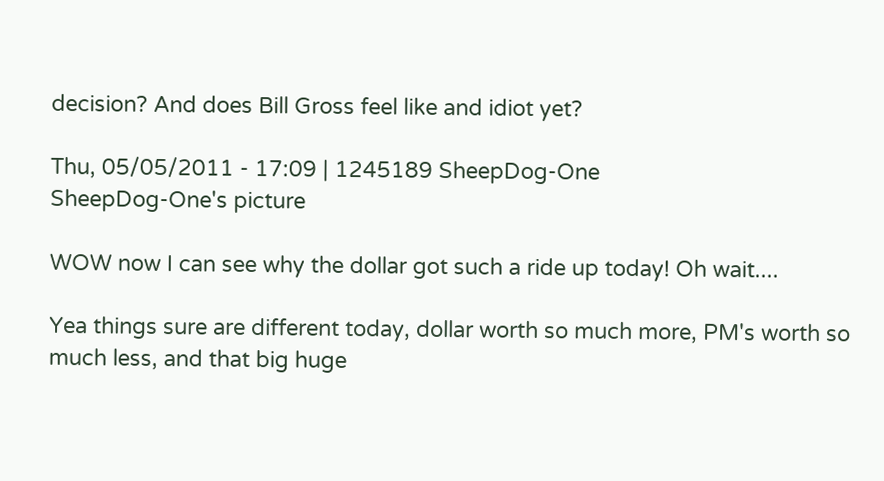decision? And does Bill Gross feel like and idiot yet?

Thu, 05/05/2011 - 17:09 | 1245189 SheepDog-One
SheepDog-One's picture

WOW now I can see why the dollar got such a ride up today! Oh wait....

Yea things sure are different today, dollar worth so much more, PM's worth so much less, and that big huge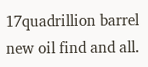17quadrillion barrel new oil find and all.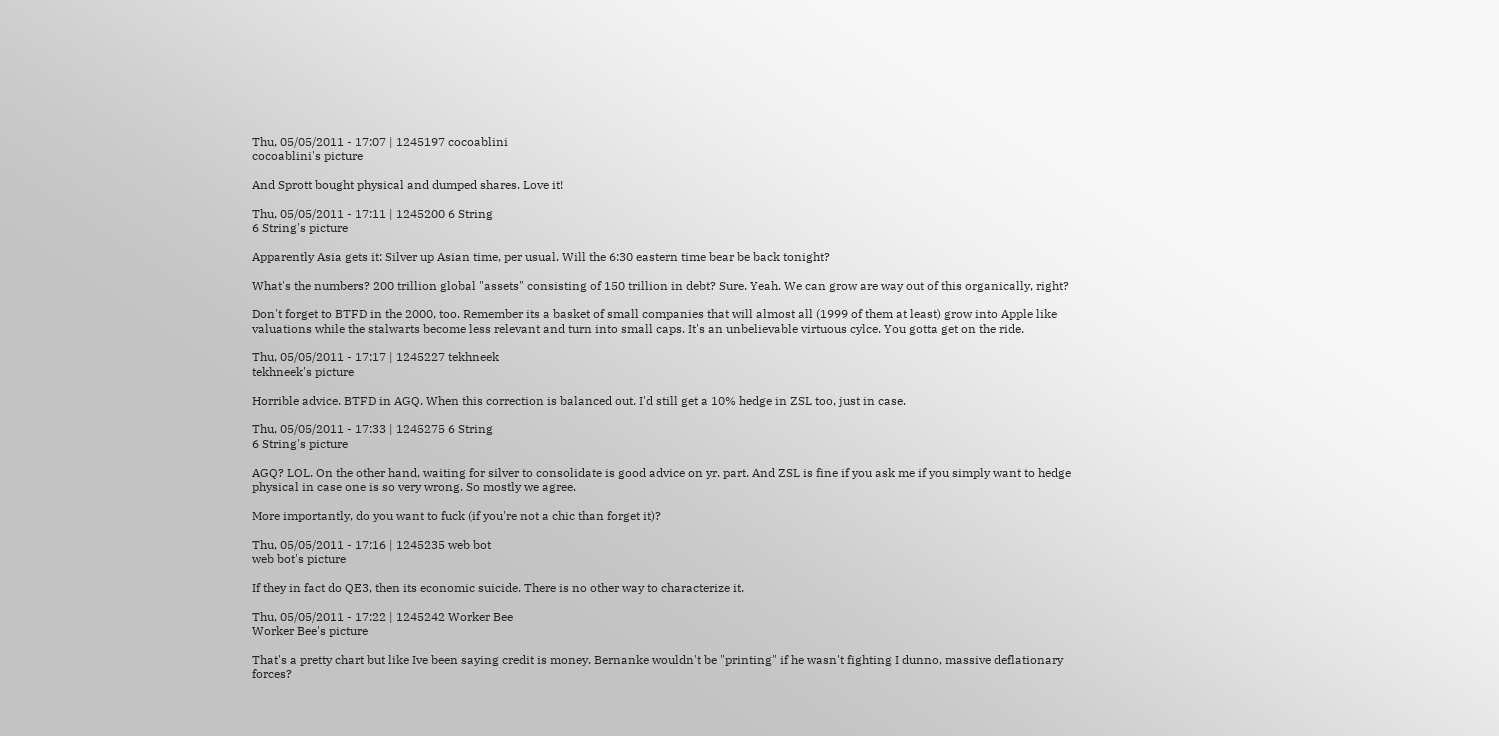Thu, 05/05/2011 - 17:07 | 1245197 cocoablini
cocoablini's picture

And Sprott bought physical and dumped shares. Love it!

Thu, 05/05/2011 - 17:11 | 1245200 6 String
6 String's picture

Apparently Asia gets it: Silver up Asian time, per usual. Will the 6:30 eastern time bear be back tonight?

What's the numbers? 200 trillion global "assets" consisting of 150 trillion in debt? Sure. Yeah. We can grow are way out of this organically, right?

Don't forget to BTFD in the 2000, too. Remember its a basket of small companies that will almost all (1999 of them at least) grow into Apple like valuations while the stalwarts become less relevant and turn into small caps. It's an unbelievable virtuous cylce. You gotta get on the ride.

Thu, 05/05/2011 - 17:17 | 1245227 tekhneek
tekhneek's picture

Horrible advice. BTFD in AGQ. When this correction is balanced out. I'd still get a 10% hedge in ZSL too, just in case.

Thu, 05/05/2011 - 17:33 | 1245275 6 String
6 String's picture

AGQ? LOL. On the other hand, waiting for silver to consolidate is good advice on yr. part. And ZSL is fine if you ask me if you simply want to hedge physical in case one is so very wrong. So mostly we agree.

More importantly, do you want to fuck (if you're not a chic than forget it)?

Thu, 05/05/2011 - 17:16 | 1245235 web bot
web bot's picture

If they in fact do QE3, then its economic suicide. There is no other way to characterize it.

Thu, 05/05/2011 - 17:22 | 1245242 Worker Bee
Worker Bee's picture

That's a pretty chart but like Ive been saying credit is money. Bernanke wouldn't be "printing" if he wasn't fighting I dunno, massive deflationary forces?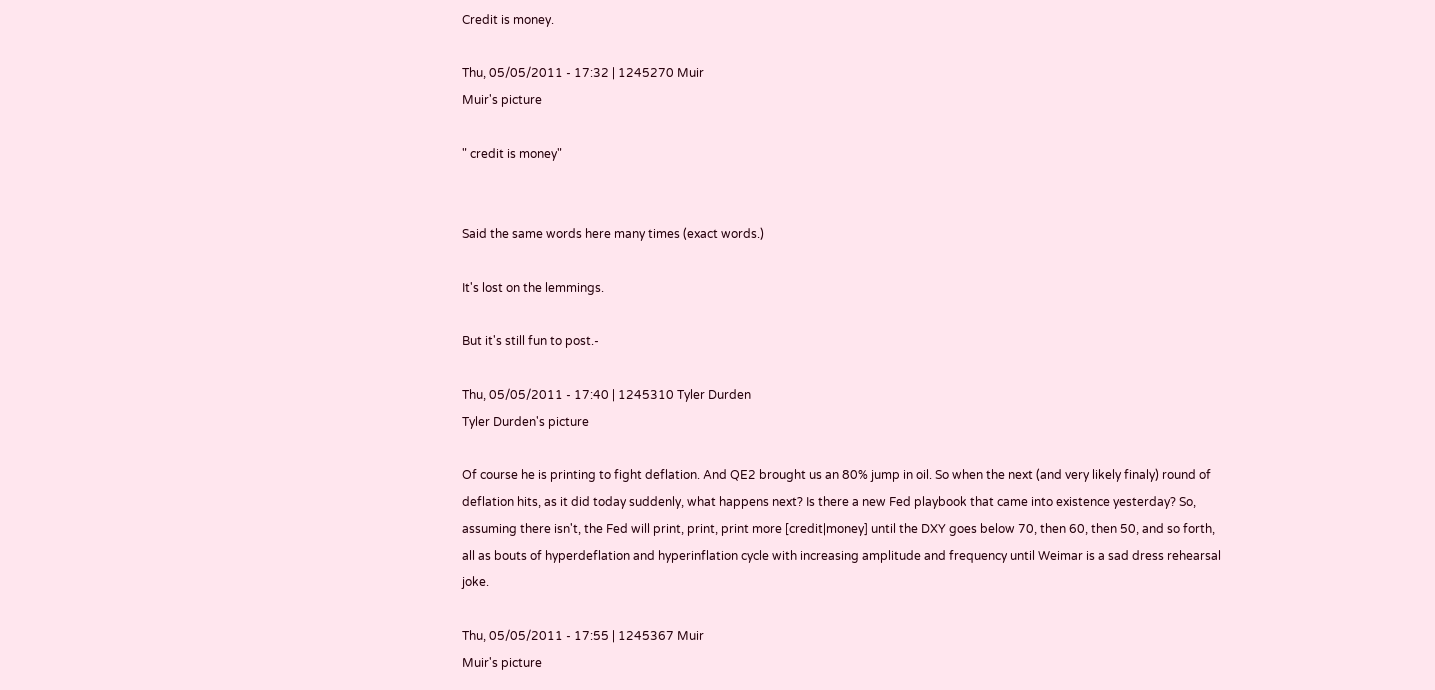Credit is money.

Thu, 05/05/2011 - 17:32 | 1245270 Muir
Muir's picture

" credit is money"


Said the same words here many times (exact words.)

It's lost on the lemmings.

But it's still fun to post.-

Thu, 05/05/2011 - 17:40 | 1245310 Tyler Durden
Tyler Durden's picture

Of course he is printing to fight deflation. And QE2 brought us an 80% jump in oil. So when the next (and very likely finaly) round of deflation hits, as it did today suddenly, what happens next? Is there a new Fed playbook that came into existence yesterday? So, assuming there isn't, the Fed will print, print, print more [credit|money] until the DXY goes below 70, then 60, then 50, and so forth, all as bouts of hyperdeflation and hyperinflation cycle with increasing amplitude and frequency until Weimar is a sad dress rehearsal joke.

Thu, 05/05/2011 - 17:55 | 1245367 Muir
Muir's picture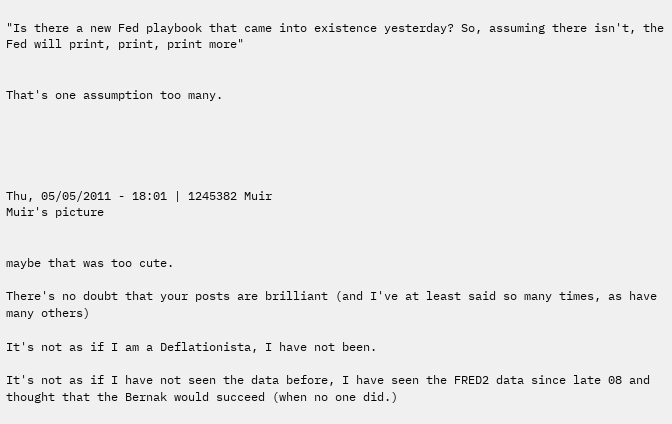"Is there a new Fed playbook that came into existence yesterday? So, assuming there isn't, the Fed will print, print, print more"


That's one assumption too many.





Thu, 05/05/2011 - 18:01 | 1245382 Muir
Muir's picture


maybe that was too cute.

There's no doubt that your posts are brilliant (and I've at least said so many times, as have many others)

It's not as if I am a Deflationista, I have not been.

It's not as if I have not seen the data before, I have seen the FRED2 data since late 08 and thought that the Bernak would succeed (when no one did.)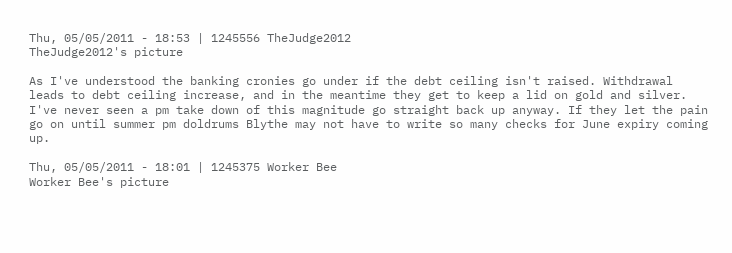Thu, 05/05/2011 - 18:53 | 1245556 TheJudge2012
TheJudge2012's picture

As I've understood the banking cronies go under if the debt ceiling isn't raised. Withdrawal leads to debt ceiling increase, and in the meantime they get to keep a lid on gold and silver. I've never seen a pm take down of this magnitude go straight back up anyway. If they let the pain go on until summer pm doldrums Blythe may not have to write so many checks for June expiry coming up.

Thu, 05/05/2011 - 18:01 | 1245375 Worker Bee
Worker Bee's picture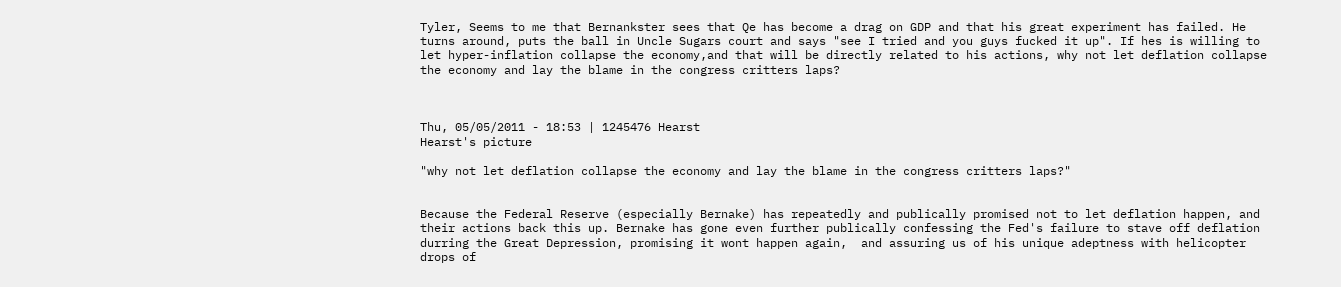Tyler, Seems to me that Bernankster sees that Qe has become a drag on GDP and that his great experiment has failed. He turns around, puts the ball in Uncle Sugars court and says "see I tried and you guys fucked it up". If hes is willing to let hyper-inflation collapse the economy,and that will be directly related to his actions, why not let deflation collapse the economy and lay the blame in the congress critters laps?



Thu, 05/05/2011 - 18:53 | 1245476 Hearst
Hearst's picture

"why not let deflation collapse the economy and lay the blame in the congress critters laps?"


Because the Federal Reserve (especially Bernake) has repeatedly and publically promised not to let deflation happen, and their actions back this up. Bernake has gone even further publically confessing the Fed's failure to stave off deflation durring the Great Depression, promising it wont happen again,  and assuring us of his unique adeptness with helicopter drops of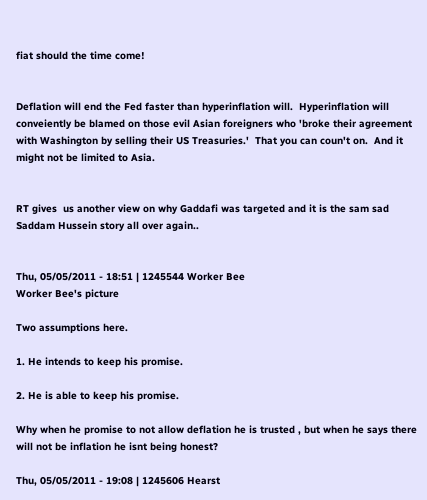fiat should the time come!


Deflation will end the Fed faster than hyperinflation will.  Hyperinflation will conveiently be blamed on those evil Asian foreigners who 'broke their agreement with Washington by selling their US Treasuries.'  That you can coun't on.  And it might not be limited to Asia.


RT gives  us another view on why Gaddafi was targeted and it is the sam sad Saddam Hussein story all over again..


Thu, 05/05/2011 - 18:51 | 1245544 Worker Bee
Worker Bee's picture

Two assumptions here.

1. He intends to keep his promise.

2. He is able to keep his promise.

Why when he promise to not allow deflation he is trusted , but when he says there will not be inflation he isnt being honest?

Thu, 05/05/2011 - 19:08 | 1245606 Hearst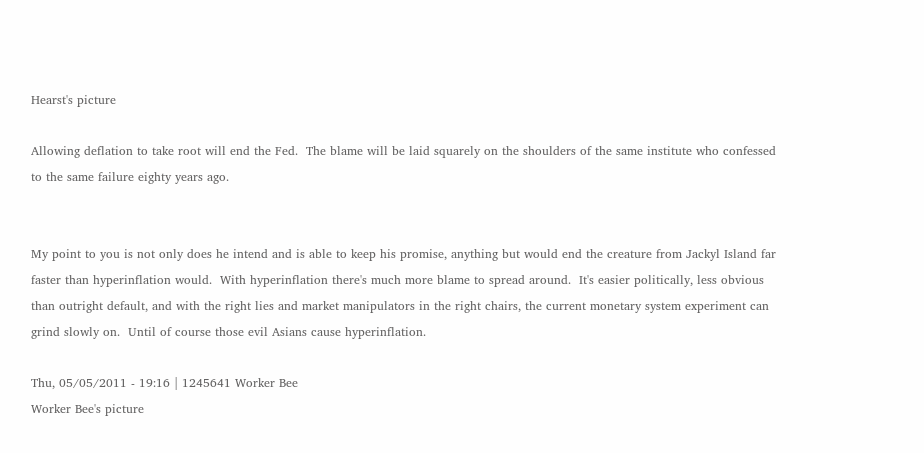Hearst's picture

Allowing deflation to take root will end the Fed.  The blame will be laid squarely on the shoulders of the same institute who confessed to the same failure eighty years ago.


My point to you is not only does he intend and is able to keep his promise, anything but would end the creature from Jackyl Island far faster than hyperinflation would.  With hyperinflation there's much more blame to spread around.  It's easier politically, less obvious than outright default, and with the right lies and market manipulators in the right chairs, the current monetary system experiment can grind slowly on.  Until of course those evil Asians cause hyperinflation.

Thu, 05/05/2011 - 19:16 | 1245641 Worker Bee
Worker Bee's picture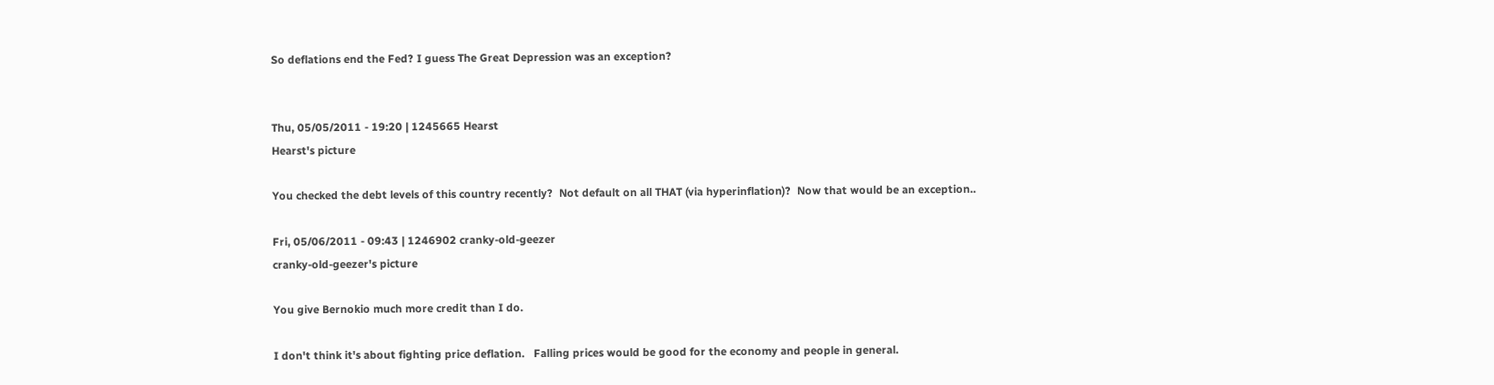So deflations end the Fed? I guess The Great Depression was an exception?


Thu, 05/05/2011 - 19:20 | 1245665 Hearst
Hearst's picture

You checked the debt levels of this country recently?  Not default on all THAT (via hyperinflation)?  Now that would be an exception..

Fri, 05/06/2011 - 09:43 | 1246902 cranky-old-geezer
cranky-old-geezer's picture

You give Bernokio much more credit than I do.

I don't think it's about fighting price deflation.   Falling prices would be good for the economy and people in general.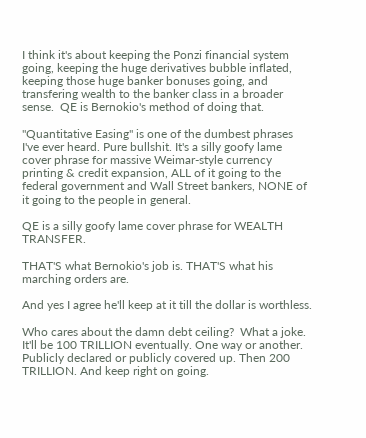I think it's about keeping the Ponzi financial system going, keeping the huge derivatives bubble inflated, keeping those huge banker bonuses going, and transfering wealth to the banker class in a broader sense.  QE is Bernokio's method of doing that.

"Quantitative Easing" is one of the dumbest phrases I've ever heard. Pure bullshit. It's a silly goofy lame cover phrase for massive Weimar-style currency printing & credit expansion, ALL of it going to the federal government and Wall Street bankers, NONE of it going to the people in general.

QE is a silly goofy lame cover phrase for WEALTH TRANSFER.

THAT'S what Bernokio's job is. THAT'S what his marching orders are.

And yes I agree he'll keep at it till the dollar is worthless.

Who cares about the damn debt ceiling?  What a joke. It'll be 100 TRILLION eventually. One way or another. Publicly declared or publicly covered up. Then 200 TRILLION. And keep right on going.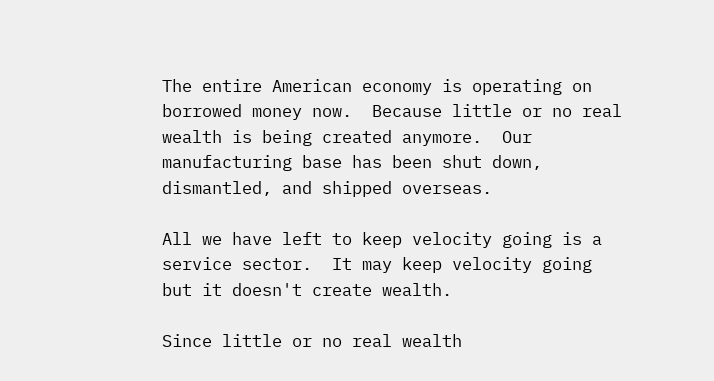The entire American economy is operating on borrowed money now.  Because little or no real wealth is being created anymore.  Our manufacturing base has been shut down, dismantled, and shipped overseas.

All we have left to keep velocity going is a service sector.  It may keep velocity going but it doesn't create wealth.

Since little or no real wealth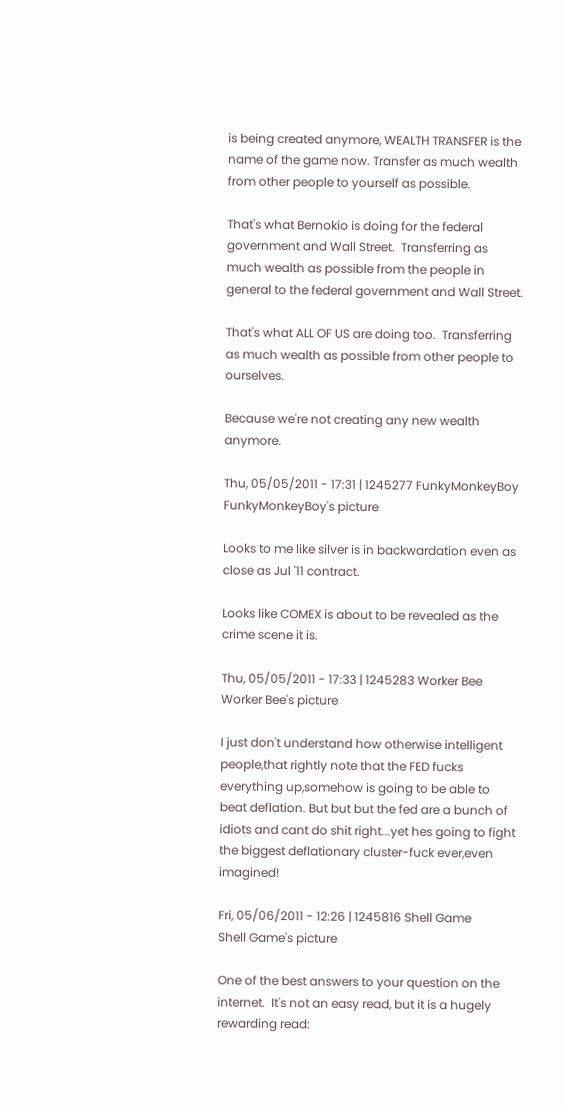is being created anymore, WEALTH TRANSFER is the name of the game now. Transfer as much wealth from other people to yourself as possible.

That's what Bernokio is doing for the federal government and Wall Street.  Transferring as much wealth as possible from the people in general to the federal government and Wall Street.

That's what ALL OF US are doing too.  Transferring as much wealth as possible from other people to ourselves.

Because we're not creating any new wealth anymore.

Thu, 05/05/2011 - 17:31 | 1245277 FunkyMonkeyBoy
FunkyMonkeyBoy's picture

Looks to me like silver is in backwardation even as close as Jul '11 contract.

Looks like COMEX is about to be revealed as the crime scene it is.

Thu, 05/05/2011 - 17:33 | 1245283 Worker Bee
Worker Bee's picture

I just don't understand how otherwise intelligent people,that rightly note that the FED fucks everything up,somehow is going to be able to beat deflation. But but but the fed are a bunch of idiots and cant do shit right...yet hes going to fight the biggest deflationary cluster-fuck ever,even imagined!

Fri, 05/06/2011 - 12:26 | 1245816 Shell Game
Shell Game's picture

One of the best answers to your question on the internet.  It's not an easy read, but it is a hugely rewarding read: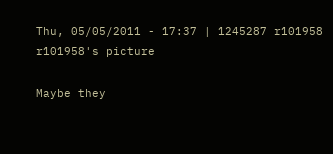Thu, 05/05/2011 - 17:37 | 1245287 r101958
r101958's picture

Maybe they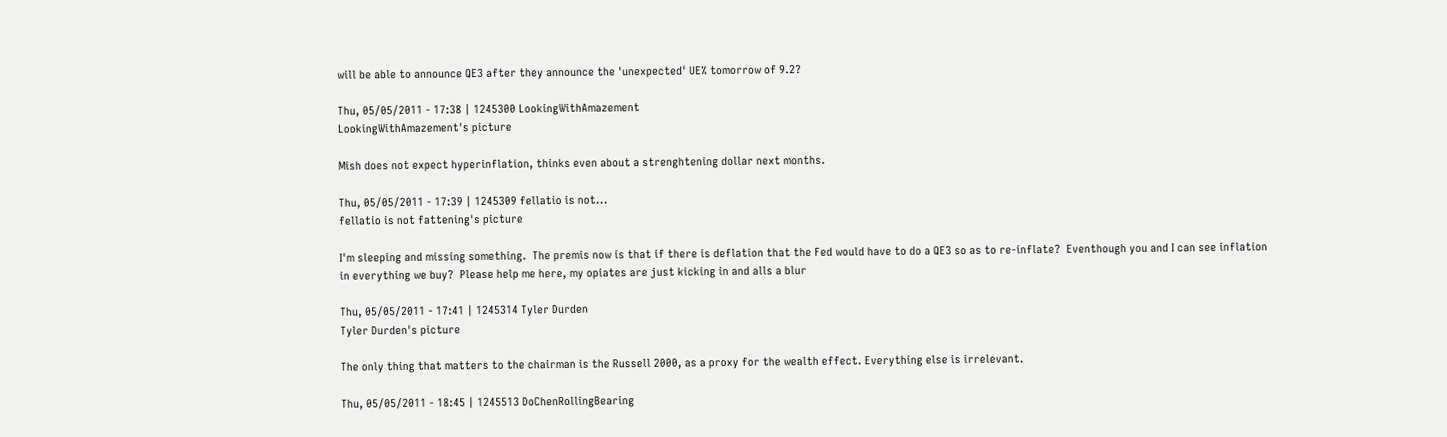will be able to announce QE3 after they announce the 'unexpected' UE% tomorrow of 9.2?

Thu, 05/05/2011 - 17:38 | 1245300 LookingWithAmazement
LookingWithAmazement's picture

Mish does not expect hyperinflation, thinks even about a strenghtening dollar next months.

Thu, 05/05/2011 - 17:39 | 1245309 fellatio is not...
fellatio is not fattening's picture

I'm sleeping and missing something.  The premis now is that if there is deflation that the Fed would have to do a QE3 so as to re-inflate?  Eventhough you and I can see inflation in everything we buy?  Please help me here, my opiates are just kicking in and alls a blur

Thu, 05/05/2011 - 17:41 | 1245314 Tyler Durden
Tyler Durden's picture

The only thing that matters to the chairman is the Russell 2000, as a proxy for the wealth effect. Everything else is irrelevant.

Thu, 05/05/2011 - 18:45 | 1245513 DoChenRollingBearing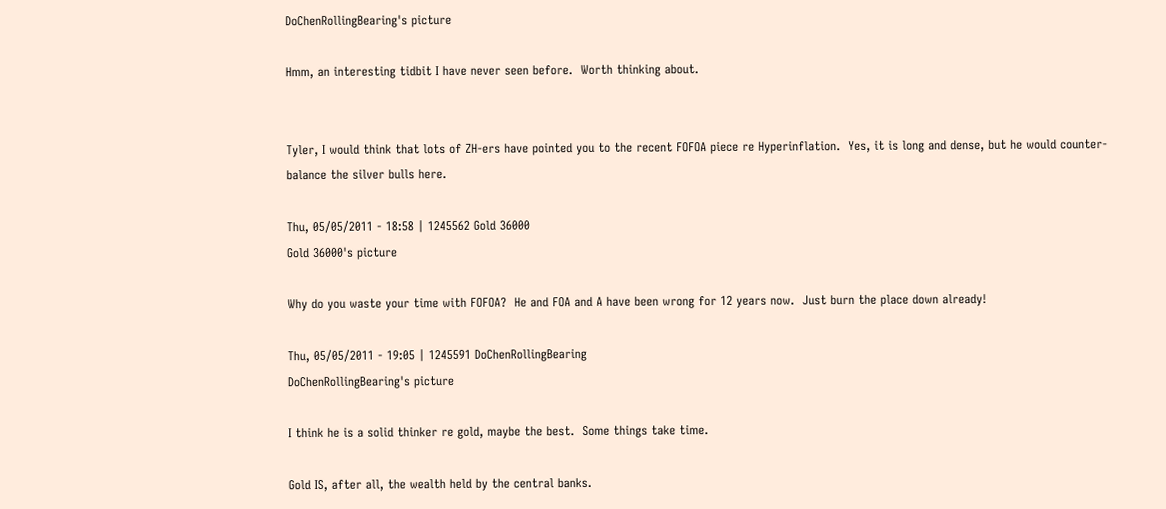DoChenRollingBearing's picture

Hmm, an interesting tidbit I have never seen before.  Worth thinking about.


Tyler, I would think that lots of ZH-ers have pointed you to the recent FOFOA piece re Hyperinflation.  Yes, it is long and dense, but he would counter-balance the silver bulls here.

Thu, 05/05/2011 - 18:58 | 1245562 Gold 36000
Gold 36000's picture

Why do you waste your time with FOFOA?  He and FOA and A have been wrong for 12 years now.  Just burn the place down already!

Thu, 05/05/2011 - 19:05 | 1245591 DoChenRollingBearing
DoChenRollingBearing's picture

I think he is a solid thinker re gold, maybe the best.  Some things take time.

Gold IS, after all, the wealth held by the central banks.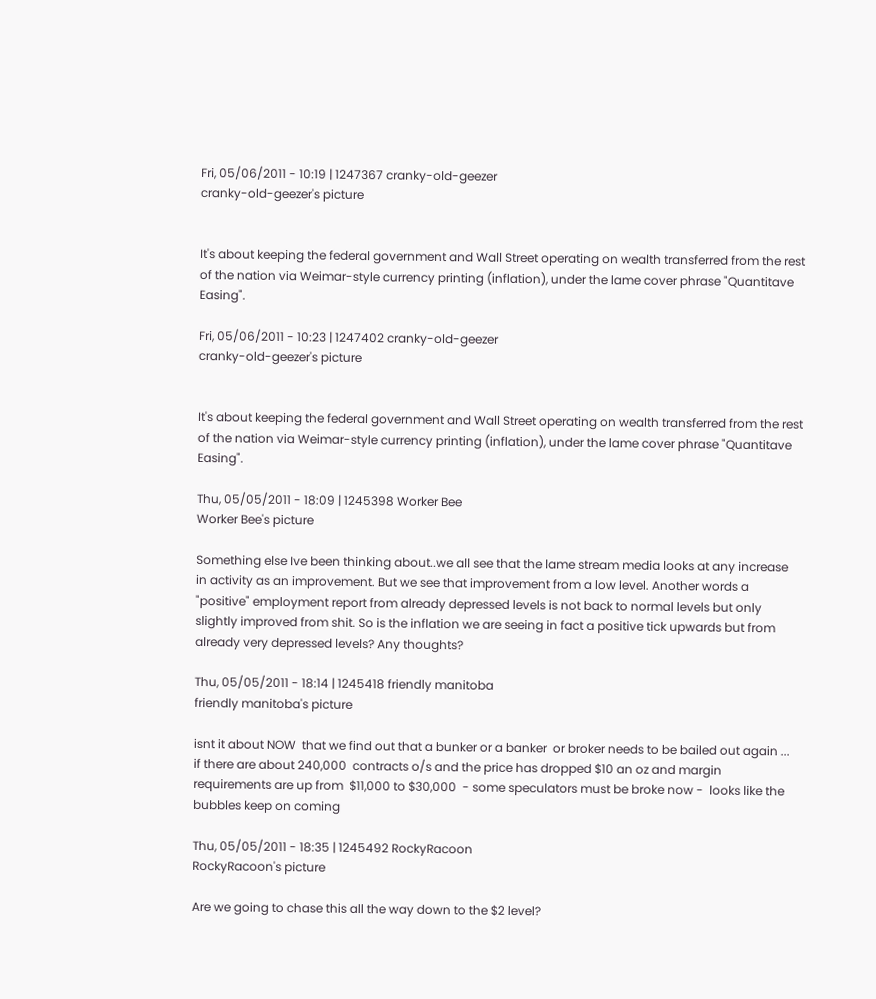Fri, 05/06/2011 - 10:19 | 1247367 cranky-old-geezer
cranky-old-geezer's picture


It's about keeping the federal government and Wall Street operating on wealth transferred from the rest of the nation via Weimar-style currency printing (inflation), under the lame cover phrase "Quantitave Easing".

Fri, 05/06/2011 - 10:23 | 1247402 cranky-old-geezer
cranky-old-geezer's picture


It's about keeping the federal government and Wall Street operating on wealth transferred from the rest of the nation via Weimar-style currency printing (inflation), under the lame cover phrase "Quantitave Easing".

Thu, 05/05/2011 - 18:09 | 1245398 Worker Bee
Worker Bee's picture

Something else Ive been thinking about..we all see that the lame stream media looks at any increase in activity as an improvement. But we see that improvement from a low level. Another words a "positive" employment report from already depressed levels is not back to normal levels but only slightly improved from shit. So is the inflation we are seeing in fact a positive tick upwards but from already very depressed levels? Any thoughts?

Thu, 05/05/2011 - 18:14 | 1245418 friendly manitoba
friendly manitoba's picture

isnt it about NOW  that we find out that a bunker or a banker  or broker needs to be bailed out again ... if there are about 240,000  contracts o/s and the price has dropped $10 an oz and margin requirements are up from  $11,000 to $30,000  - some speculators must be broke now -  looks like the bubbles keep on coming

Thu, 05/05/2011 - 18:35 | 1245492 RockyRacoon
RockyRacoon's picture

Are we going to chase this all the way down to the $2 level?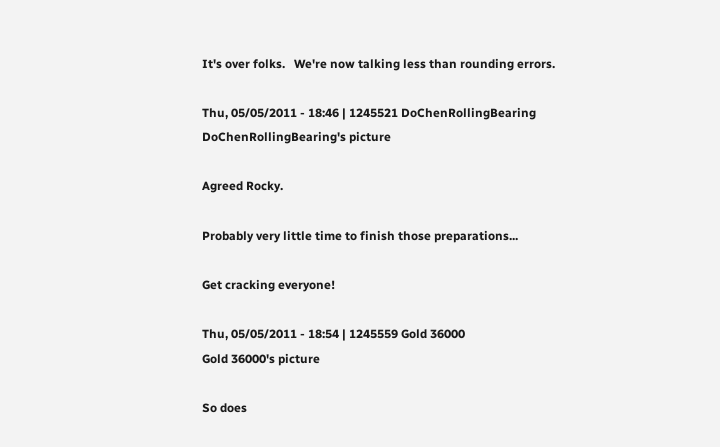It's over folks.   We're now talking less than rounding errors.

Thu, 05/05/2011 - 18:46 | 1245521 DoChenRollingBearing
DoChenRollingBearing's picture

Agreed Rocky.

Probably very little time to finish those preparations...

Get cracking everyone!

Thu, 05/05/2011 - 18:54 | 1245559 Gold 36000
Gold 36000's picture

So does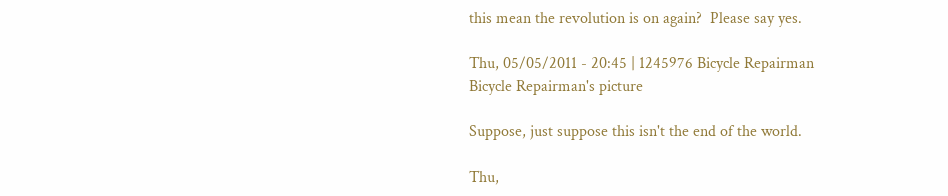this mean the revolution is on again?  Please say yes.

Thu, 05/05/2011 - 20:45 | 1245976 Bicycle Repairman
Bicycle Repairman's picture

Suppose, just suppose this isn't the end of the world.

Thu,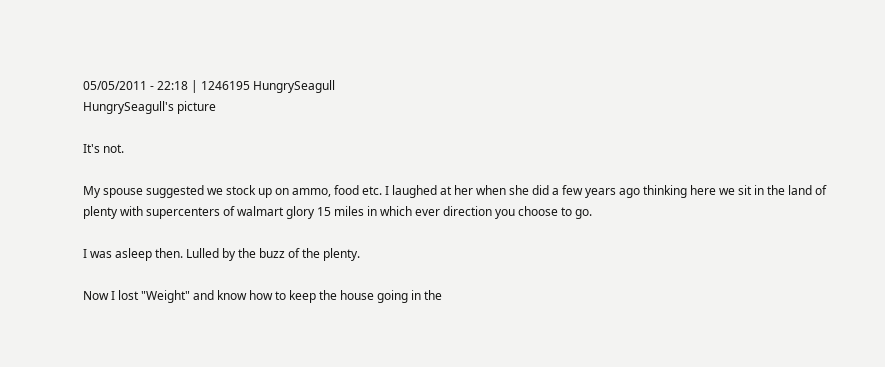05/05/2011 - 22:18 | 1246195 HungrySeagull
HungrySeagull's picture

It's not.

My spouse suggested we stock up on ammo, food etc. I laughed at her when she did a few years ago thinking here we sit in the land of plenty with supercenters of walmart glory 15 miles in which ever direction you choose to go.

I was asleep then. Lulled by the buzz of the plenty.

Now I lost "Weight" and know how to keep the house going in the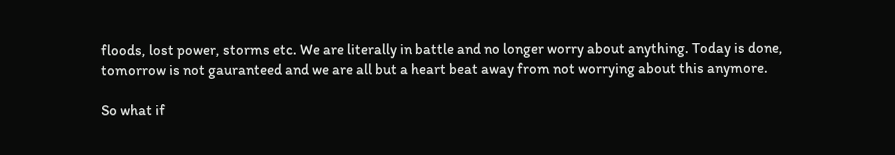floods, lost power, storms etc. We are literally in battle and no longer worry about anything. Today is done, tomorrow is not gauranteed and we are all but a heart beat away from not worrying about this anymore.

So what if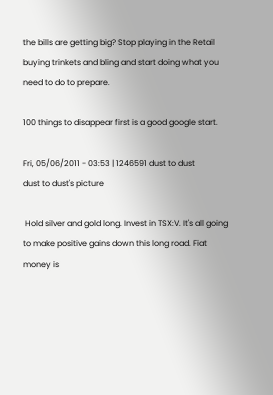the bills are getting big? Stop playing in the Retail buying trinkets and bling and start doing what you need to do to prepare.

100 things to disappear first is a good google start.

Fri, 05/06/2011 - 03:53 | 1246591 dust to dust
dust to dust's picture

 Hold silver and gold long. Invest in TSX:V. It's all going to make positive gains down this long road. Fiat money is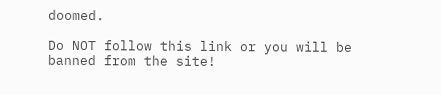doomed.

Do NOT follow this link or you will be banned from the site!